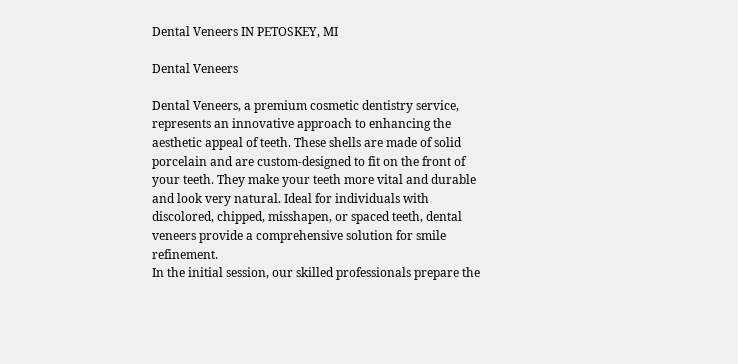Dental Veneers IN PETOSKEY, MI

Dental Veneers

Dental Veneers, a premium cosmetic dentistry service, represents an innovative approach to enhancing the aesthetic appeal of teeth. These shells are made of solid porcelain and are custom-designed to fit on the front of your teeth. They make your teeth more vital and durable and look very natural. Ideal for individuals with discolored, chipped, misshapen, or spaced teeth, dental veneers provide a comprehensive solution for smile refinement.
In the initial session, our skilled professionals prepare the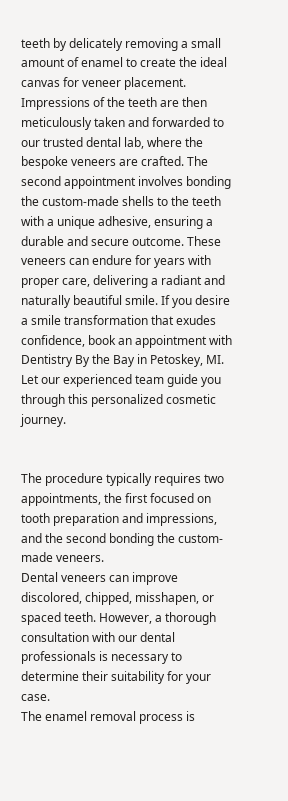teeth by delicately removing a small amount of enamel to create the ideal canvas for veneer placement. Impressions of the teeth are then meticulously taken and forwarded to our trusted dental lab, where the bespoke veneers are crafted. The second appointment involves bonding the custom-made shells to the teeth with a unique adhesive, ensuring a durable and secure outcome. These veneers can endure for years with proper care, delivering a radiant and naturally beautiful smile. If you desire a smile transformation that exudes confidence, book an appointment with Dentistry By the Bay in Petoskey, MI. Let our experienced team guide you through this personalized cosmetic journey.


The procedure typically requires two appointments, the first focused on tooth preparation and impressions, and the second bonding the custom-made veneers.
Dental veneers can improve discolored, chipped, misshapen, or spaced teeth. However, a thorough consultation with our dental professionals is necessary to determine their suitability for your case.
The enamel removal process is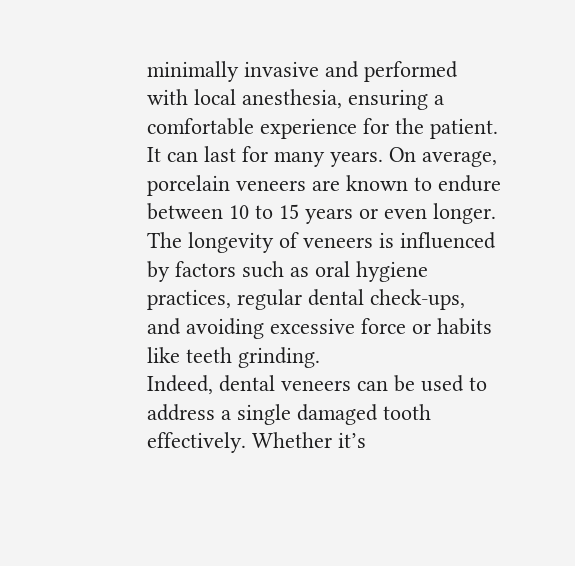minimally invasive and performed with local anesthesia, ensuring a comfortable experience for the patient.
It can last for many years. On average, porcelain veneers are known to endure between 10 to 15 years or even longer. The longevity of veneers is influenced by factors such as oral hygiene practices, regular dental check-ups, and avoiding excessive force or habits like teeth grinding.
Indeed, dental veneers can be used to address a single damaged tooth effectively. Whether it’s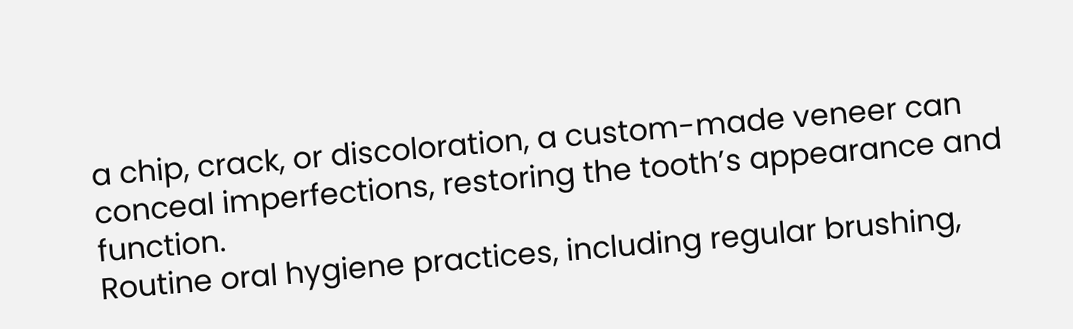a chip, crack, or discoloration, a custom-made veneer can conceal imperfections, restoring the tooth’s appearance and function.
Routine oral hygiene practices, including regular brushing,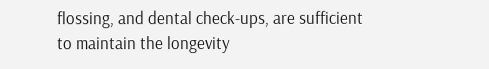flossing, and dental check-ups, are sufficient to maintain the longevity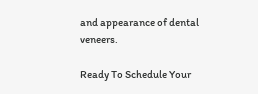and appearance of dental veneers.

Ready To Schedule Your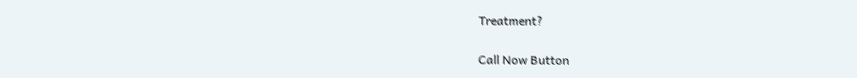Treatment?


Call Now Button